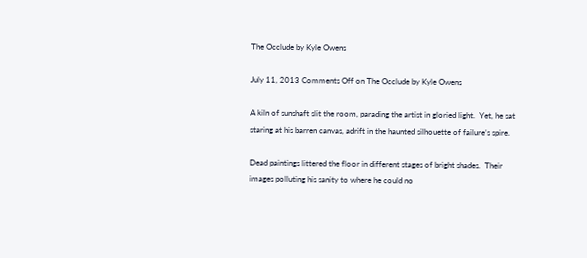The Occlude by Kyle Owens

July 11, 2013 Comments Off on The Occlude by Kyle Owens

A kiln of sunshaft slit the room, parading the artist in gloried light.  Yet, he sat staring at his barren canvas, adrift in the haunted silhouette of failure’s spire.

Dead paintings littered the floor in different stages of bright shades.  Their images polluting his sanity to where he could no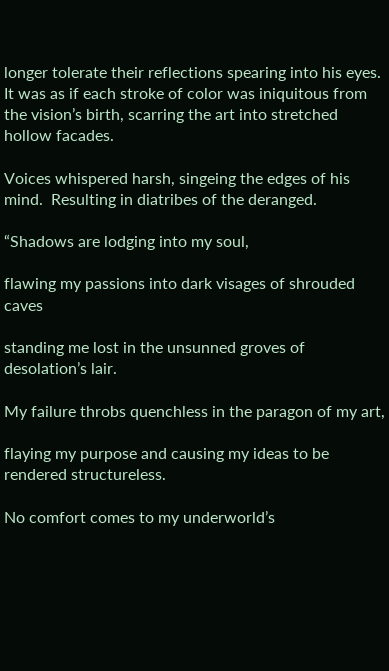longer tolerate their reflections spearing into his eyes.  It was as if each stroke of color was iniquitous from the vision’s birth, scarring the art into stretched hollow facades.

Voices whispered harsh, singeing the edges of his mind.  Resulting in diatribes of the deranged.

“Shadows are lodging into my soul,

flawing my passions into dark visages of shrouded caves

standing me lost in the unsunned groves of desolation’s lair.

My failure throbs quenchless in the paragon of my art,

flaying my purpose and causing my ideas to be rendered structureless.

No comfort comes to my underworld’s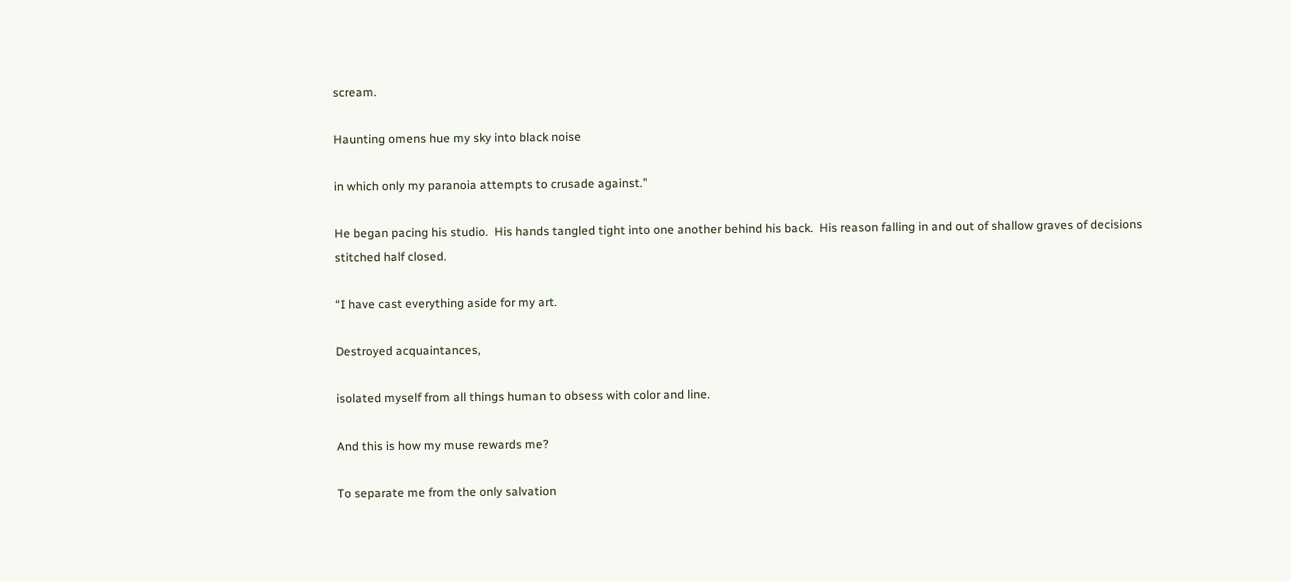scream.

Haunting omens hue my sky into black noise

in which only my paranoia attempts to crusade against.”

He began pacing his studio.  His hands tangled tight into one another behind his back.  His reason falling in and out of shallow graves of decisions stitched half closed.

“I have cast everything aside for my art.

Destroyed acquaintances,

isolated myself from all things human to obsess with color and line.

And this is how my muse rewards me?

To separate me from the only salvation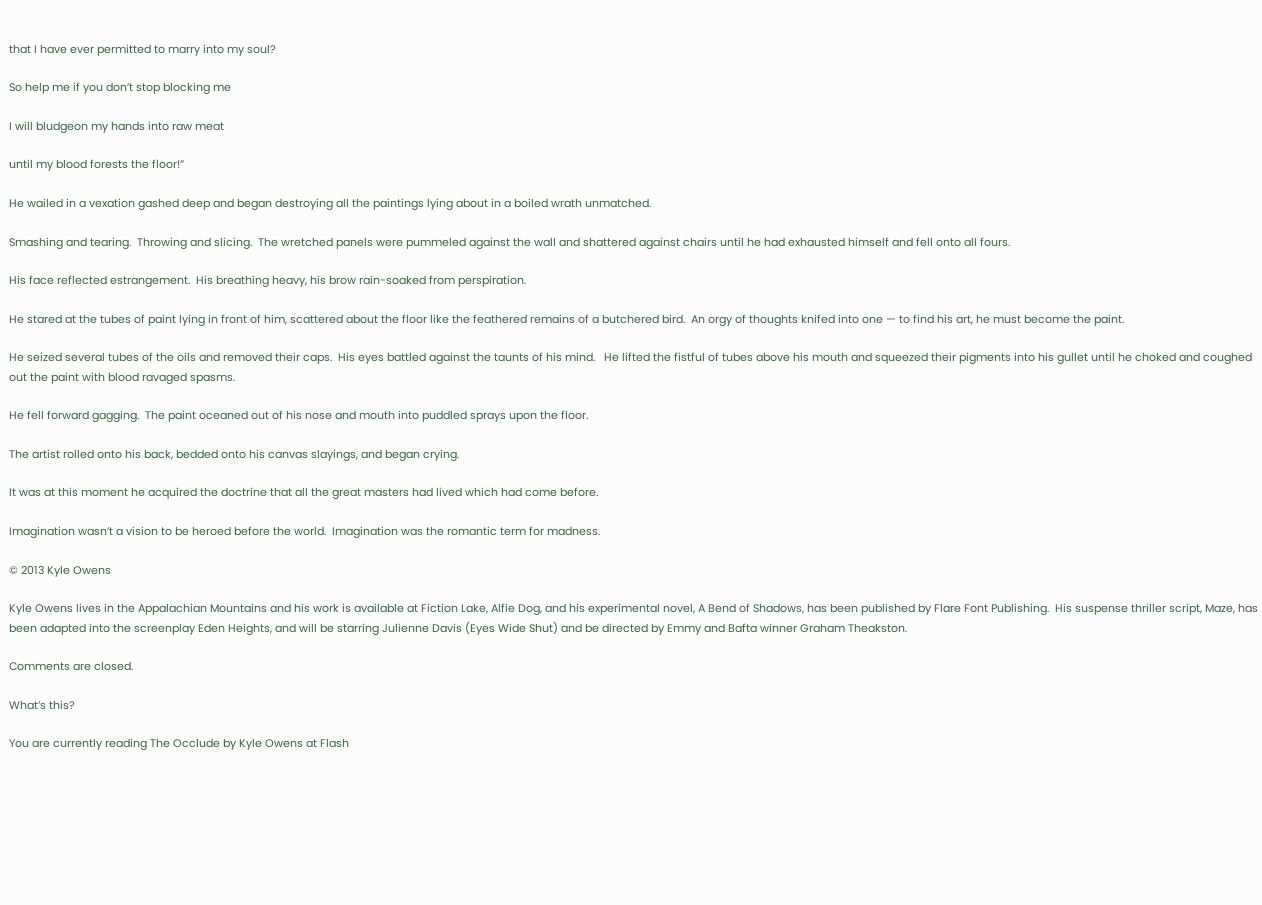that I have ever permitted to marry into my soul?

So help me if you don’t stop blocking me

I will bludgeon my hands into raw meat

until my blood forests the floor!”

He wailed in a vexation gashed deep and began destroying all the paintings lying about in a boiled wrath unmatched.

Smashing and tearing.  Throwing and slicing.  The wretched panels were pummeled against the wall and shattered against chairs until he had exhausted himself and fell onto all fours.

His face reflected estrangement.  His breathing heavy, his brow rain-soaked from perspiration.

He stared at the tubes of paint lying in front of him, scattered about the floor like the feathered remains of a butchered bird.  An orgy of thoughts knifed into one — to find his art, he must become the paint.

He seized several tubes of the oils and removed their caps.  His eyes battled against the taunts of his mind.   He lifted the fistful of tubes above his mouth and squeezed their pigments into his gullet until he choked and coughed out the paint with blood ravaged spasms.

He fell forward gagging.  The paint oceaned out of his nose and mouth into puddled sprays upon the floor.

The artist rolled onto his back, bedded onto his canvas slayings, and began crying.

It was at this moment he acquired the doctrine that all the great masters had lived which had come before.

Imagination wasn’t a vision to be heroed before the world.  Imagination was the romantic term for madness.

© 2013 Kyle Owens

Kyle Owens lives in the Appalachian Mountains and his work is available at Fiction Lake, Alfie Dog, and his experimental novel, A Bend of Shadows, has been published by Flare Font Publishing.  His suspense thriller script, Maze, has been adapted into the screenplay Eden Heights, and will be starring Julienne Davis (Eyes Wide Shut) and be directed by Emmy and Bafta winner Graham Theakston.

Comments are closed.

What’s this?

You are currently reading The Occlude by Kyle Owens at Flash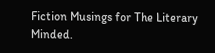Fiction Musings for The Literary Minded.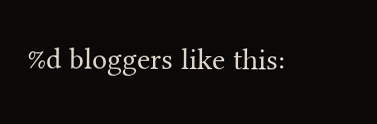%d bloggers like this: